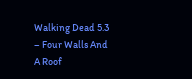Walking Dead 5.3 – Four Walls And A Roof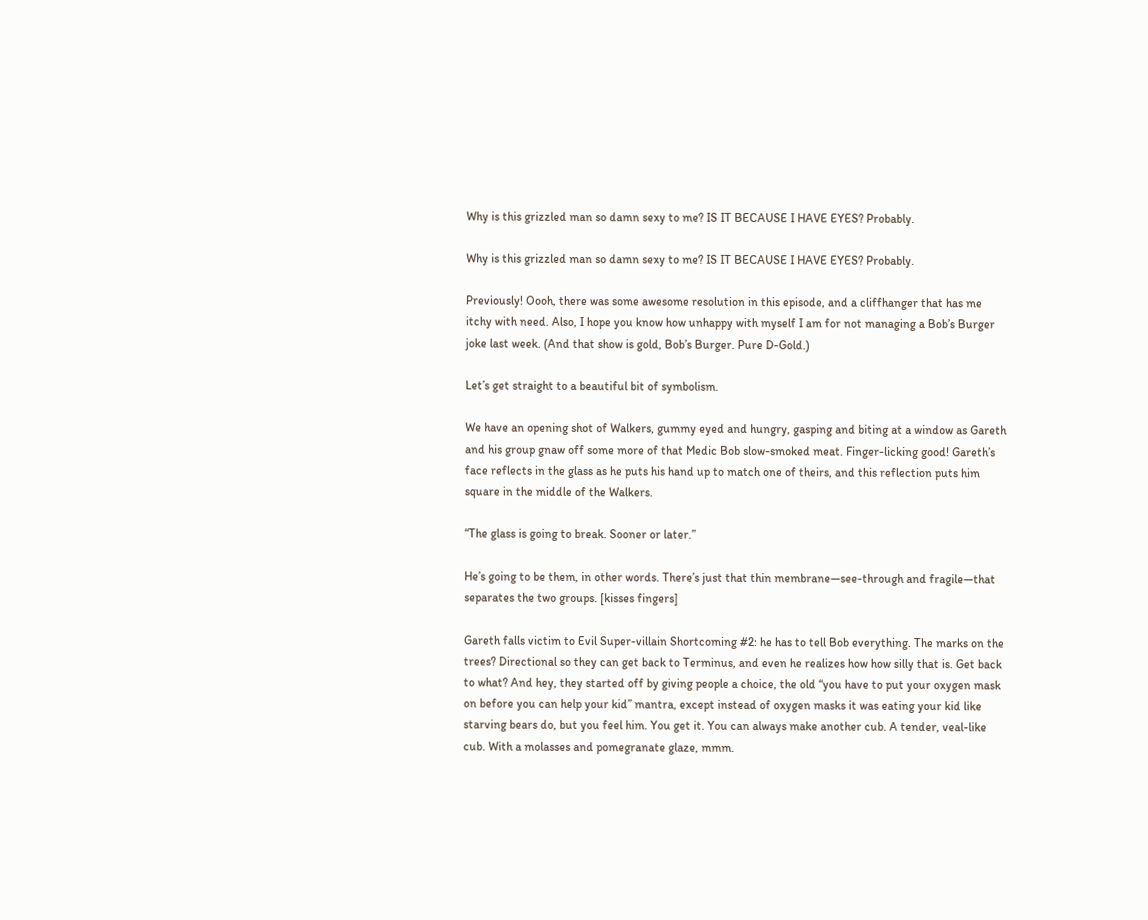Why is this grizzled man so damn sexy to me? IS IT BECAUSE I HAVE EYES? Probably.

Why is this grizzled man so damn sexy to me? IS IT BECAUSE I HAVE EYES? Probably.

Previously! Oooh, there was some awesome resolution in this episode, and a cliffhanger that has me itchy with need. Also, I hope you know how unhappy with myself I am for not managing a Bob’s Burger joke last week. (And that show is gold, Bob’s Burger. Pure D-Gold.)

Let’s get straight to a beautiful bit of symbolism.

We have an opening shot of Walkers, gummy eyed and hungry, gasping and biting at a window as Gareth and his group gnaw off some more of that Medic Bob slow-smoked meat. Finger-licking good! Gareth’s face reflects in the glass as he puts his hand up to match one of theirs, and this reflection puts him square in the middle of the Walkers.

“The glass is going to break. Sooner or later.”

He’s going to be them, in other words. There’s just that thin membrane—see-through and fragile—that separates the two groups. [kisses fingers]

Gareth falls victim to Evil Super-villain Shortcoming #2: he has to tell Bob everything. The marks on the trees? Directional so they can get back to Terminus, and even he realizes how how silly that is. Get back to what? And hey, they started off by giving people a choice, the old “you have to put your oxygen mask on before you can help your kid” mantra, except instead of oxygen masks it was eating your kid like starving bears do, but you feel him. You get it. You can always make another cub. A tender, veal-like cub. With a molasses and pomegranate glaze, mmm.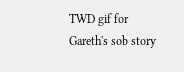TWD gif for Gareth's sob story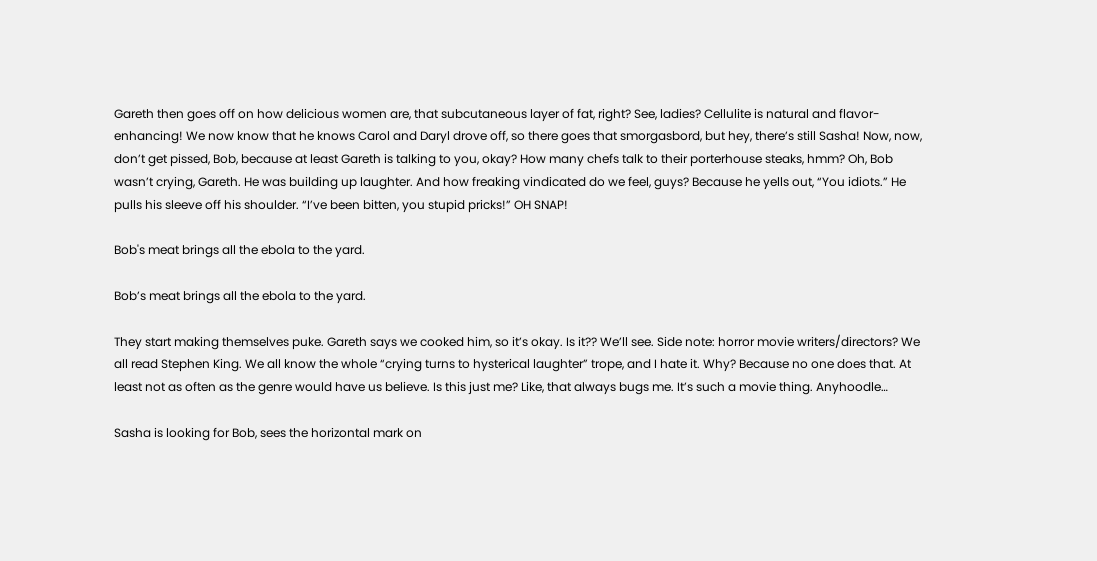Gareth then goes off on how delicious women are, that subcutaneous layer of fat, right? See, ladies? Cellulite is natural and flavor-enhancing! We now know that he knows Carol and Daryl drove off, so there goes that smorgasbord, but hey, there’s still Sasha! Now, now, don’t get pissed, Bob, because at least Gareth is talking to you, okay? How many chefs talk to their porterhouse steaks, hmm? Oh, Bob wasn’t crying, Gareth. He was building up laughter. And how freaking vindicated do we feel, guys? Because he yells out, “You idiots.” He pulls his sleeve off his shoulder. “I’ve been bitten, you stupid pricks!” OH SNAP!

Bob's meat brings all the ebola to the yard.

Bob’s meat brings all the ebola to the yard.

They start making themselves puke. Gareth says we cooked him, so it’s okay. Is it?? We’ll see. Side note: horror movie writers/directors? We all read Stephen King. We all know the whole “crying turns to hysterical laughter” trope, and I hate it. Why? Because no one does that. At least not as often as the genre would have us believe. Is this just me? Like, that always bugs me. It’s such a movie thing. Anyhoodle…

Sasha is looking for Bob, sees the horizontal mark on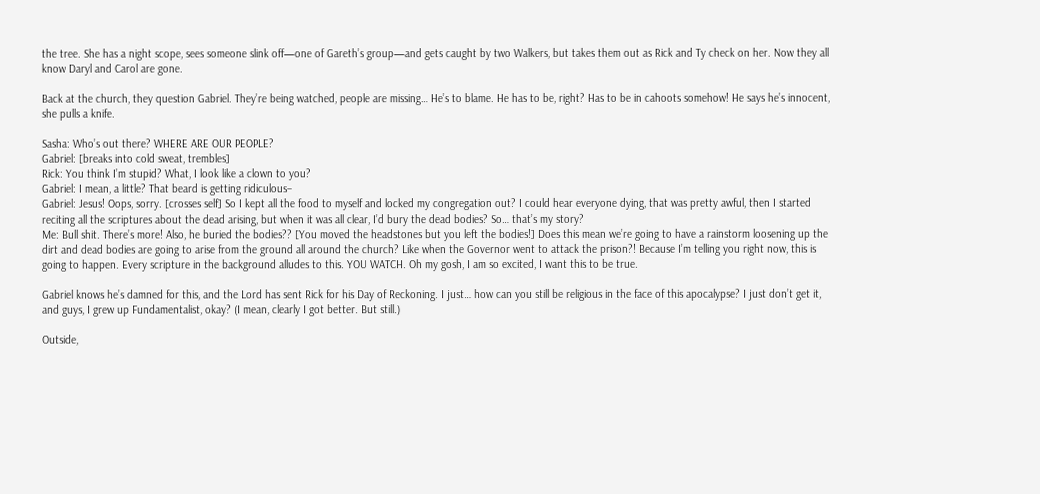the tree. She has a night scope, sees someone slink off—one of Gareth’s group—and gets caught by two Walkers, but takes them out as Rick and Ty check on her. Now they all know Daryl and Carol are gone.

Back at the church, they question Gabriel. They’re being watched, people are missing… He’s to blame. He has to be, right? Has to be in cahoots somehow! He says he’s innocent, she pulls a knife.

Sasha: Who’s out there? WHERE ARE OUR PEOPLE?
Gabriel: [breaks into cold sweat, trembles]
Rick: You think I’m stupid? What, I look like a clown to you?
Gabriel: I mean, a little? That beard is getting ridiculous–
Gabriel: Jesus! Oops, sorry. [crosses self] So I kept all the food to myself and locked my congregation out? I could hear everyone dying, that was pretty awful, then I started reciting all the scriptures about the dead arising, but when it was all clear, I’d bury the dead bodies? So… that’s my story?
Me: Bull shit. There’s more! Also, he buried the bodies?? [You moved the headstones but you left the bodies!] Does this mean we’re going to have a rainstorm loosening up the dirt and dead bodies are going to arise from the ground all around the church? Like when the Governor went to attack the prison?! Because I’m telling you right now, this is going to happen. Every scripture in the background alludes to this. YOU WATCH. Oh my gosh, I am so excited, I want this to be true.

Gabriel knows he’s damned for this, and the Lord has sent Rick for his Day of Reckoning. I just… how can you still be religious in the face of this apocalypse? I just don’t get it, and guys, I grew up Fundamentalist, okay? (I mean, clearly I got better. But still.)

Outside,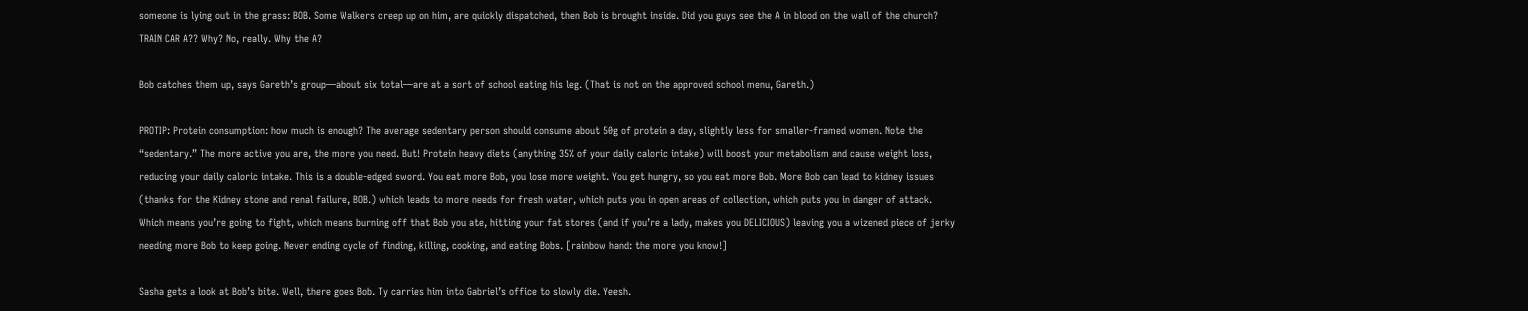someone is lying out in the grass: BOB. Some Walkers creep up on him, are quickly dispatched, then Bob is brought inside. Did you guys see the A in blood on the wall of the church? TRAIN CAR A?? Why? No, really. Why the A?

Bob catches them up, says Gareth’s group—about six total—are at a sort of school eating his leg. (That is not on the approved school menu, Gareth.)

PROTIP: Protein consumption: how much is enough? The average sedentary person should consume about 50g of protein a day, slightly less for smaller-framed women. Note the “sedentary.” The more active you are, the more you need. But! Protein heavy diets (anything 35% of your daily caloric intake) will boost your metabolism and cause weight loss, reducing your daily caloric intake. This is a double-edged sword. You eat more Bob, you lose more weight. You get hungry, so you eat more Bob. More Bob can lead to kidney issues (thanks for the Kidney stone and renal failure, BOB.) which leads to more needs for fresh water, which puts you in open areas of collection, which puts you in danger of attack. Which means you’re going to fight, which means burning off that Bob you ate, hitting your fat stores (and if you’re a lady, makes you DELICIOUS) leaving you a wizened piece of jerky needing more Bob to keep going. Never ending cycle of finding, killing, cooking, and eating Bobs. [rainbow hand: the more you know!]

Sasha gets a look at Bob’s bite. Well, there goes Bob. Ty carries him into Gabriel’s office to slowly die. Yeesh.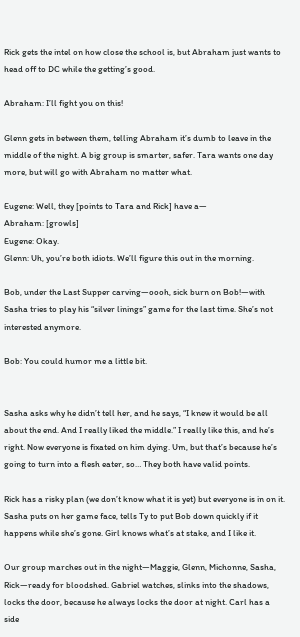Rick gets the intel on how close the school is, but Abraham just wants to head off to DC while the getting’s good.

Abraham: I’ll fight you on this!

Glenn gets in between them, telling Abraham it’s dumb to leave in the middle of the night. A big group is smarter, safer. Tara wants one day more, but will go with Abraham no matter what.

Eugene: Well, they [points to Tara and Rick] have a—
Abraham: [growls]
Eugene: Okay.
Glenn: Uh, you’re both idiots. We’ll figure this out in the morning.

Bob, under the Last Supper carving—oooh, sick burn on Bob!—with Sasha tries to play his “silver linings” game for the last time. She’s not interested anymore.

Bob: You could humor me a little bit.


Sasha asks why he didn’t tell her, and he says, “I knew it would be all about the end. And I really liked the middle.” I really like this, and he’s right. Now everyone is fixated on him dying. Um, but that’s because he’s going to turn into a flesh eater, so… They both have valid points.

Rick has a risky plan (we don’t know what it is yet) but everyone is in on it. Sasha puts on her game face, tells Ty to put Bob down quickly if it happens while she’s gone. Girl knows what’s at stake, and I like it.

Our group marches out in the night—Maggie, Glenn, Michonne, Sasha, Rick—ready for bloodshed. Gabriel watches, slinks into the shadows, locks the door, because he always locks the door at night. Carl has a side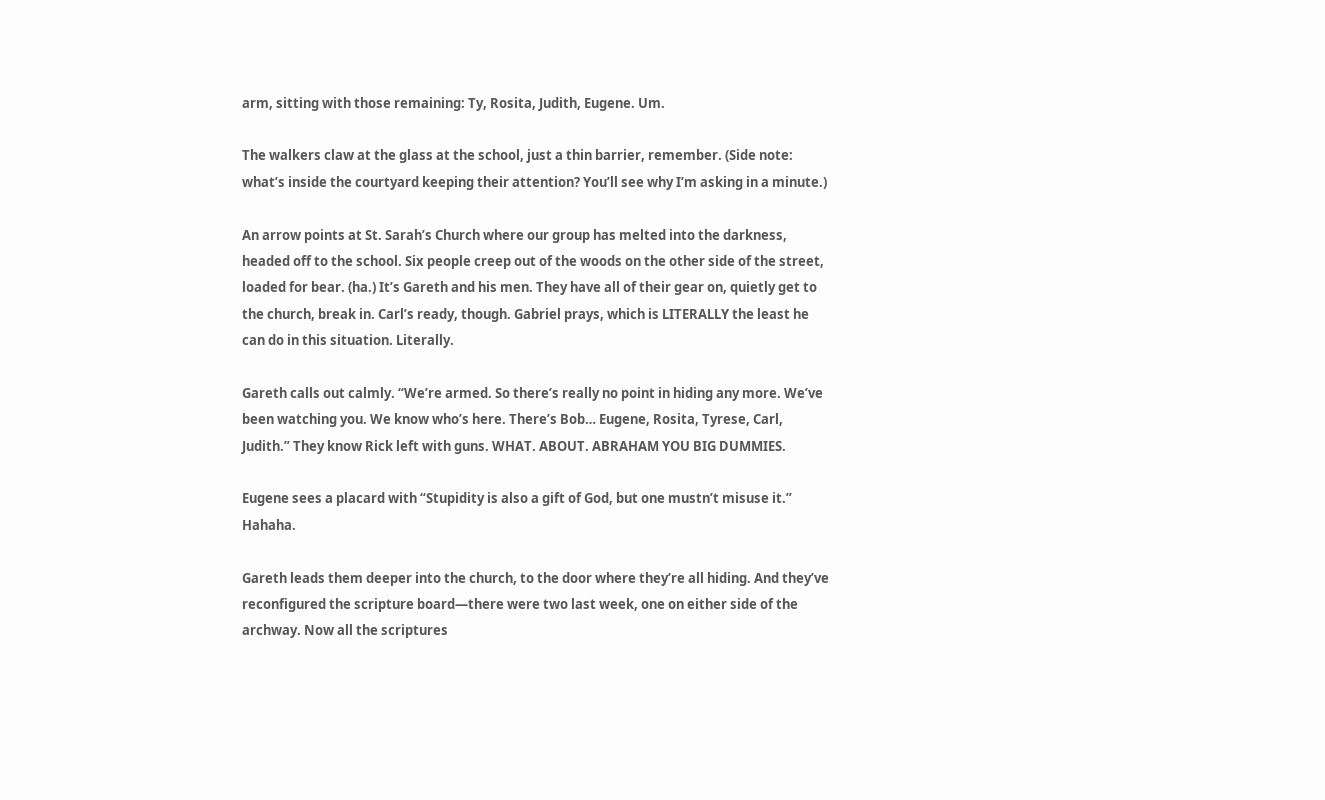arm, sitting with those remaining: Ty, Rosita, Judith, Eugene. Um.

The walkers claw at the glass at the school, just a thin barrier, remember. (Side note: what’s inside the courtyard keeping their attention? You’ll see why I’m asking in a minute.)

An arrow points at St. Sarah’s Church where our group has melted into the darkness, headed off to the school. Six people creep out of the woods on the other side of the street, loaded for bear. (ha.) It’s Gareth and his men. They have all of their gear on, quietly get to the church, break in. Carl’s ready, though. Gabriel prays, which is LITERALLY the least he can do in this situation. Literally.

Gareth calls out calmly. “We’re armed. So there’s really no point in hiding any more. We’ve been watching you. We know who’s here. There’s Bob… Eugene, Rosita, Tyrese, Carl, Judith.” They know Rick left with guns. WHAT. ABOUT. ABRAHAM YOU BIG DUMMIES.

Eugene sees a placard with “Stupidity is also a gift of God, but one mustn’t misuse it.” Hahaha.

Gareth leads them deeper into the church, to the door where they’re all hiding. And they’ve reconfigured the scripture board—there were two last week, one on either side of the archway. Now all the scriptures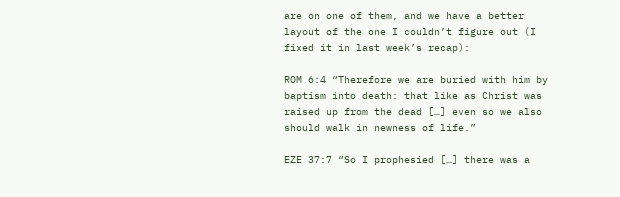are on one of them, and we have a better layout of the one I couldn’t figure out (I fixed it in last week’s recap):

ROM 6:4 “Therefore we are buried with him by baptism into death: that like as Christ was raised up from the dead […] even so we also should walk in newness of life.”

EZE 37:7 “So I prophesied […] there was a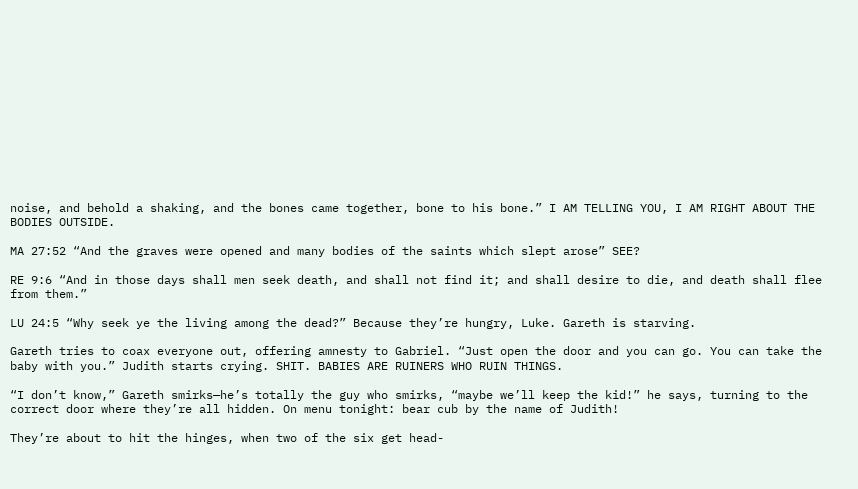noise, and behold a shaking, and the bones came together, bone to his bone.” I AM TELLING YOU, I AM RIGHT ABOUT THE BODIES OUTSIDE.

MA 27:52 “And the graves were opened and many bodies of the saints which slept arose” SEE?

RE 9:6 “And in those days shall men seek death, and shall not find it; and shall desire to die, and death shall flee from them.”

LU 24:5 “Why seek ye the living among the dead?” Because they’re hungry, Luke. Gareth is starving.

Gareth tries to coax everyone out, offering amnesty to Gabriel. “Just open the door and you can go. You can take the baby with you.” Judith starts crying. SHIT. BABIES ARE RUINERS WHO RUIN THINGS.

“I don’t know,” Gareth smirks—he’s totally the guy who smirks, “maybe we’ll keep the kid!” he says, turning to the correct door where they’re all hidden. On menu tonight: bear cub by the name of Judith!

They’re about to hit the hinges, when two of the six get head-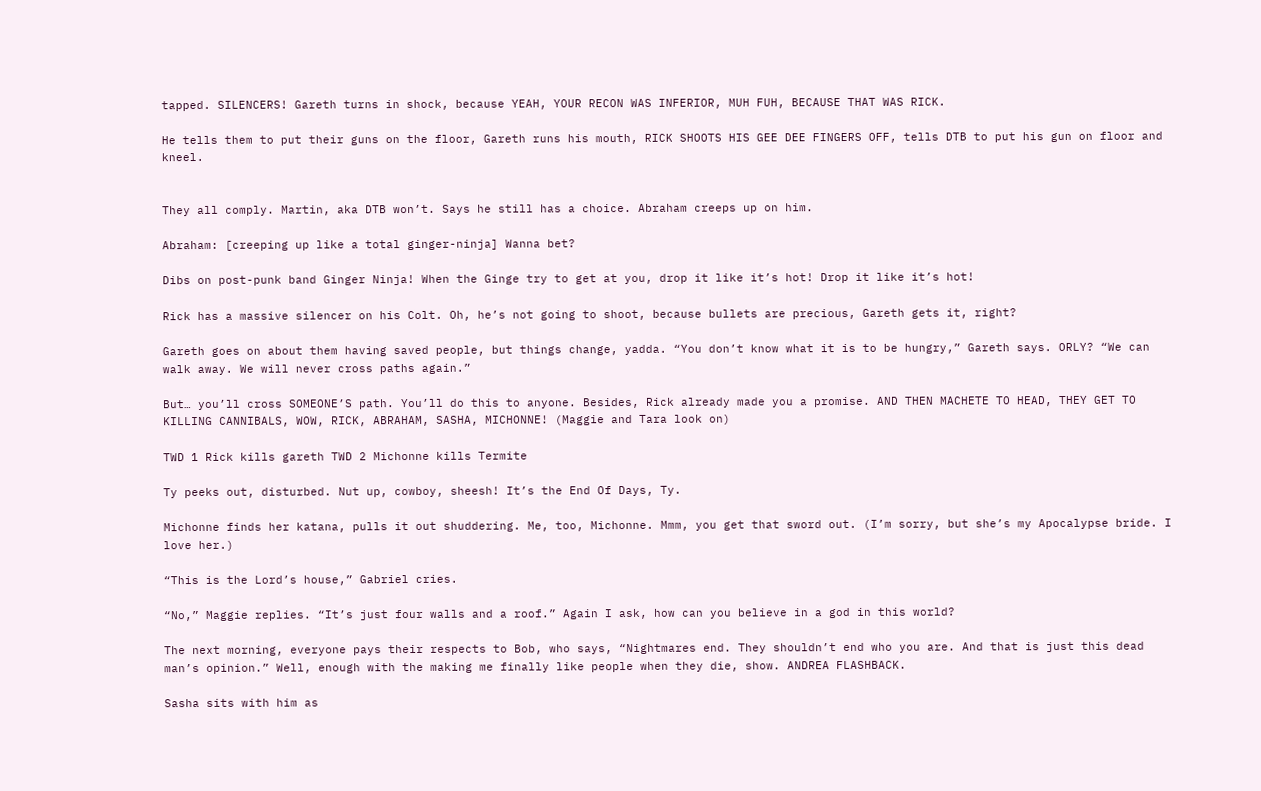tapped. SILENCERS! Gareth turns in shock, because YEAH, YOUR RECON WAS INFERIOR, MUH FUH, BECAUSE THAT WAS RICK.

He tells them to put their guns on the floor, Gareth runs his mouth, RICK SHOOTS HIS GEE DEE FINGERS OFF, tells DTB to put his gun on floor and kneel.


They all comply. Martin, aka DTB won’t. Says he still has a choice. Abraham creeps up on him.

Abraham: [creeping up like a total ginger-ninja] Wanna bet?

Dibs on post-punk band Ginger Ninja! When the Ginge try to get at you, drop it like it’s hot! Drop it like it’s hot!

Rick has a massive silencer on his Colt. Oh, he’s not going to shoot, because bullets are precious, Gareth gets it, right?

Gareth goes on about them having saved people, but things change, yadda. “You don’t know what it is to be hungry,” Gareth says. ORLY? “We can walk away. We will never cross paths again.”

But… you’ll cross SOMEONE’S path. You’ll do this to anyone. Besides, Rick already made you a promise. AND THEN MACHETE TO HEAD, THEY GET TO KILLING CANNIBALS, WOW, RICK, ABRAHAM, SASHA, MICHONNE! (Maggie and Tara look on)

TWD 1 Rick kills gareth TWD 2 Michonne kills Termite

Ty peeks out, disturbed. Nut up, cowboy, sheesh! It’s the End Of Days, Ty.

Michonne finds her katana, pulls it out shuddering. Me, too, Michonne. Mmm, you get that sword out. (I’m sorry, but she’s my Apocalypse bride. I love her.)

“This is the Lord’s house,” Gabriel cries.

“No,” Maggie replies. “It’s just four walls and a roof.” Again I ask, how can you believe in a god in this world?

The next morning, everyone pays their respects to Bob, who says, “Nightmares end. They shouldn’t end who you are. And that is just this dead man’s opinion.” Well, enough with the making me finally like people when they die, show. ANDREA FLASHBACK.

Sasha sits with him as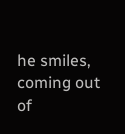he smiles, coming out of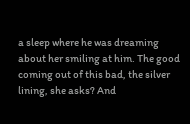a sleep where he was dreaming about her smiling at him. The good coming out of this bad, the silver lining, she asks? And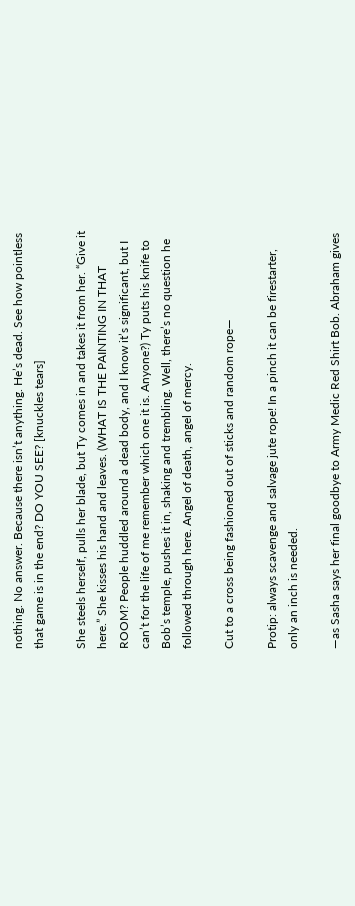nothing. No answer. Because there isn’t anything. He’s dead. See how pointless that game is in the end? DO YOU SEE? [knuckles tears]

She steels herself, pulls her blade, but Ty comes in and takes it from her. “Give it here.” She kisses his hand and leaves. (WHAT IS THE PAINTING IN THAT ROOM? People huddled around a dead body, and I know it’s significant, but I can’t for the life of me remember which one it is. Anyone?) Ty puts his knife to Bob’s temple, pushes it in, shaking and trembling. Well, there’s no question he followed through here. Angel of death, angel of mercy.

Cut to a cross being fashioned out of sticks and random rope—

Protip: always scavenge and salvage jute rope! In a pinch it can be firestarter, only an inch is needed.

—as Sasha says her final goodbye to Army Medic Red Shirt Bob. Abraham gives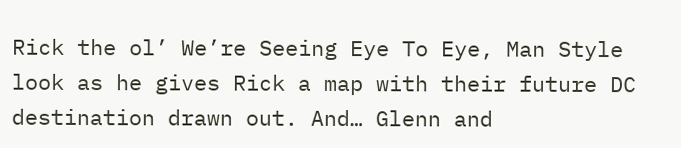Rick the ol’ We’re Seeing Eye To Eye, Man Style look as he gives Rick a map with their future DC destination drawn out. And… Glenn and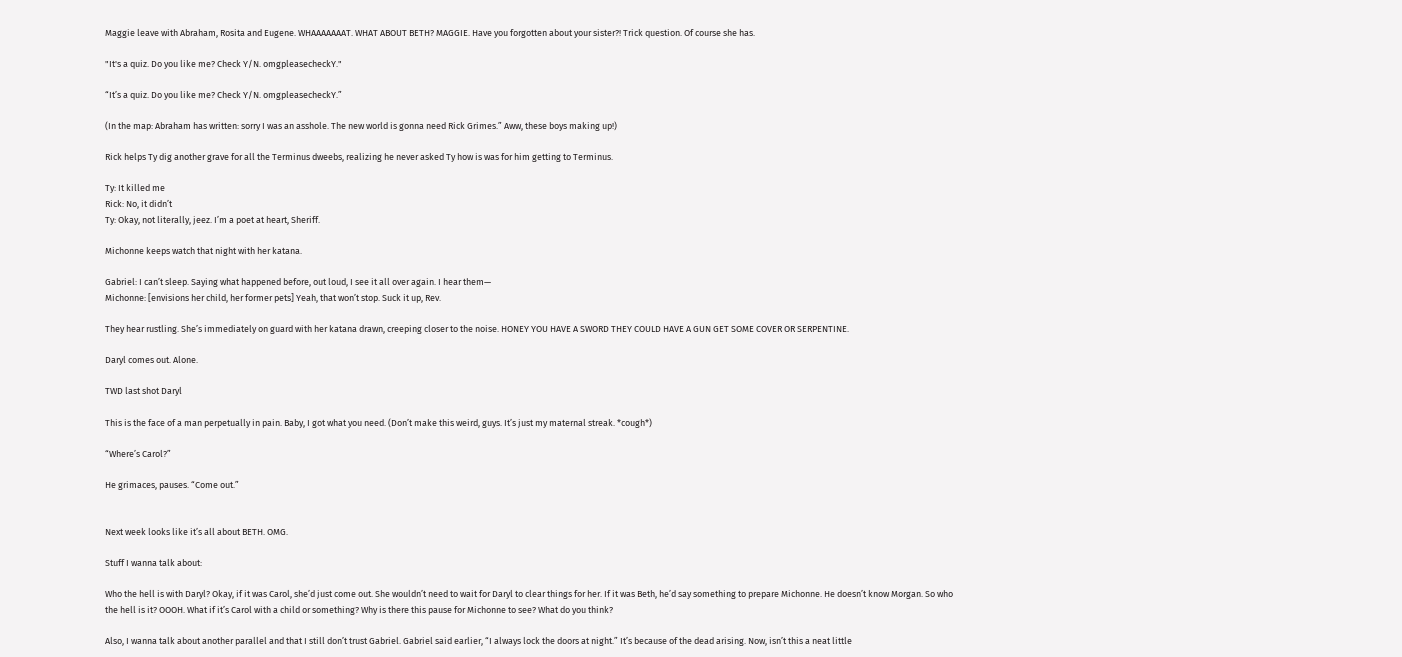Maggie leave with Abraham, Rosita and Eugene. WHAAAAAAAT. WHAT ABOUT BETH? MAGGIE. Have you forgotten about your sister?! Trick question. Of course she has.

"It's a quiz. Do you like me? Check Y/N. omgpleasecheckY."

“It’s a quiz. Do you like me? Check Y/N. omgpleasecheckY.”

(In the map: Abraham has written: sorry I was an asshole. The new world is gonna need Rick Grimes.” Aww, these boys making up!)

Rick helps Ty dig another grave for all the Terminus dweebs, realizing he never asked Ty how is was for him getting to Terminus.

Ty: It killed me
Rick: No, it didn’t
Ty: Okay, not literally, jeez. I’m a poet at heart, Sheriff.

Michonne keeps watch that night with her katana.

Gabriel: I can’t sleep. Saying what happened before, out loud, I see it all over again. I hear them—
Michonne: [envisions her child, her former pets] Yeah, that won’t stop. Suck it up, Rev.

They hear rustling. She’s immediately on guard with her katana drawn, creeping closer to the noise. HONEY YOU HAVE A SWORD THEY COULD HAVE A GUN GET SOME COVER OR SERPENTINE.

Daryl comes out. Alone.

TWD last shot Daryl

This is the face of a man perpetually in pain. Baby, I got what you need. (Don’t make this weird, guys. It’s just my maternal streak. *cough*)

“Where’s Carol?”

He grimaces, pauses. “Come out.”


Next week looks like it’s all about BETH. OMG.

Stuff I wanna talk about:

Who the hell is with Daryl? Okay, if it was Carol, she’d just come out. She wouldn’t need to wait for Daryl to clear things for her. If it was Beth, he’d say something to prepare Michonne. He doesn’t know Morgan. So who the hell is it? OOOH. What if it’s Carol with a child or something? Why is there this pause for Michonne to see? What do you think?

Also, I wanna talk about another parallel and that I still don’t trust Gabriel. Gabriel said earlier, “I always lock the doors at night.” It’s because of the dead arising. Now, isn’t this a neat little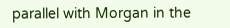parallel with Morgan in the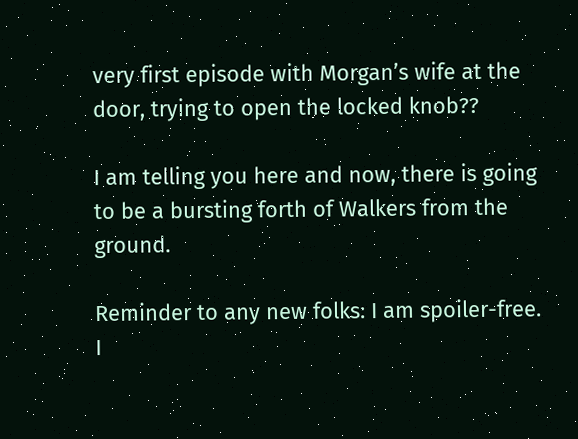very first episode with Morgan’s wife at the door, trying to open the locked knob??

I am telling you here and now, there is going to be a bursting forth of Walkers from the ground.

Reminder to any new folks: I am spoiler-free. I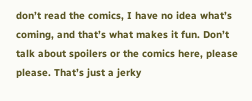don’t read the comics, I have no idea what’s coming, and that’s what makes it fun. Don’t talk about spoilers or the comics here, please please. That’s just a jerky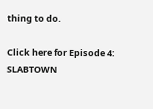thing to do.

Click here for Episode 4: SLABTOWN